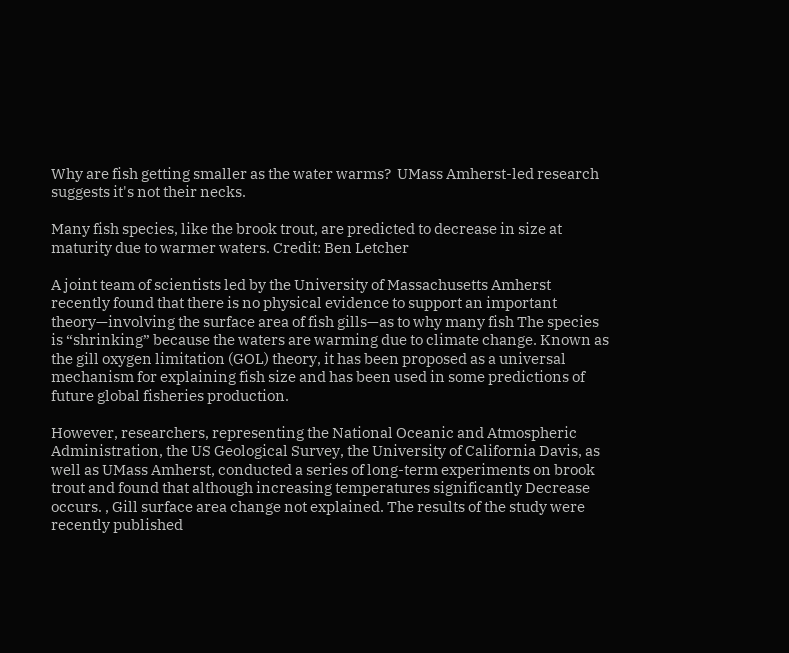Why are fish getting smaller as the water warms?  UMass Amherst-led research suggests it's not their necks.

Many fish species, like the brook trout, are predicted to decrease in size at maturity due to warmer waters. Credit: Ben Letcher

A joint team of scientists led by the University of Massachusetts Amherst recently found that there is no physical evidence to support an important theory—involving the surface area of fish gills—as to why many fish The species is “shrinking” because the waters are warming due to climate change. Known as the gill oxygen limitation (GOL) theory, it has been proposed as a universal mechanism for explaining fish size and has been used in some predictions of future global fisheries production.

However, researchers, representing the National Oceanic and Atmospheric Administration, the US Geological Survey, the University of California Davis, as well as UMass Amherst, conducted a series of long-term experiments on brook trout and found that although increasing temperatures significantly Decrease occurs. , Gill surface area change not explained. The results of the study were recently published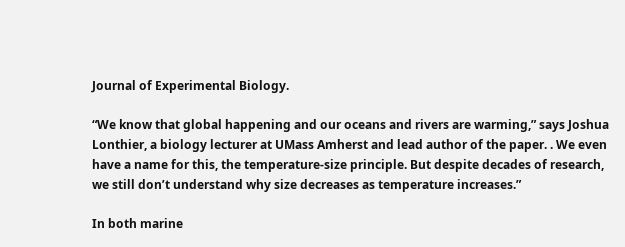Journal of Experimental Biology.

“We know that global happening and our oceans and rivers are warming,” says Joshua Lonthier, a biology lecturer at UMass Amherst and lead author of the paper. . We even have a name for this, the temperature-size principle. But despite decades of research, we still don’t understand why size decreases as temperature increases.”

In both marine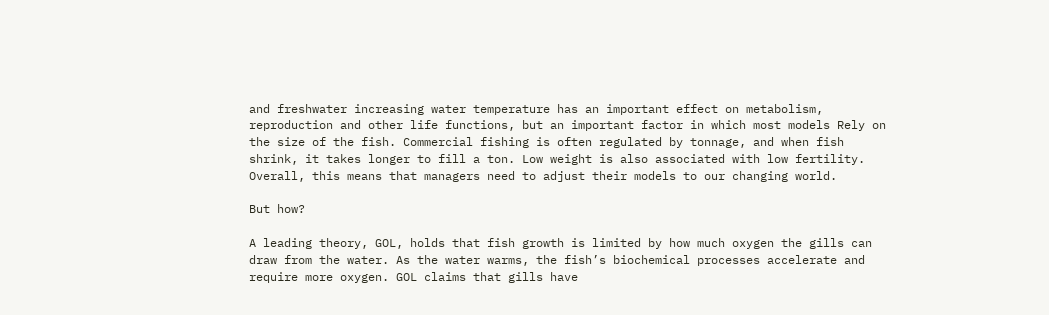and freshwater increasing water temperature has an important effect on metabolism, reproduction and other life functions, but an important factor in which most models Rely on the size of the fish. Commercial fishing is often regulated by tonnage, and when fish shrink, it takes longer to fill a ton. Low weight is also associated with low fertility. Overall, this means that managers need to adjust their models to our changing world.

But how?

A leading theory, GOL, holds that fish growth is limited by how much oxygen the gills can draw from the water. As the water warms, the fish’s biochemical processes accelerate and require more oxygen. GOL claims that gills have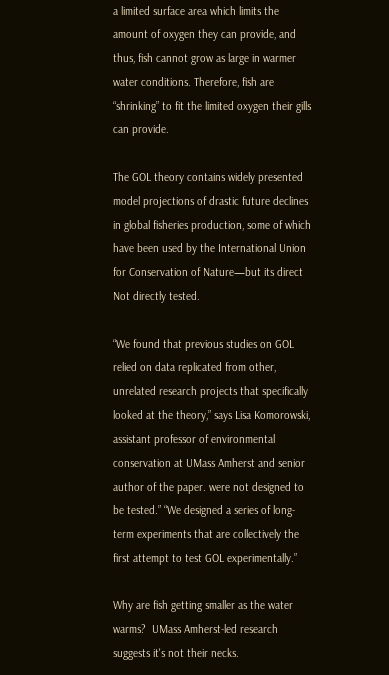a limited surface area which limits the amount of oxygen they can provide, and thus, fish cannot grow as large in warmer water conditions. Therefore, fish are “shrinking” to fit the limited oxygen their gills can provide.

The GOL theory contains widely presented model projections of drastic future declines in global fisheries production, some of which have been used by the International Union for Conservation of Nature—but its direct Not directly tested.

“We found that previous studies on GOL relied on data replicated from other, unrelated research projects that specifically looked at the theory,” says Lisa Komorowski, assistant professor of environmental conservation at UMass Amherst and senior author of the paper. were not designed to be tested.” “We designed a series of long-term experiments that are collectively the first attempt to test GOL experimentally.”

Why are fish getting smaller as the water warms?  UMass Amherst-led research suggests it's not their necks.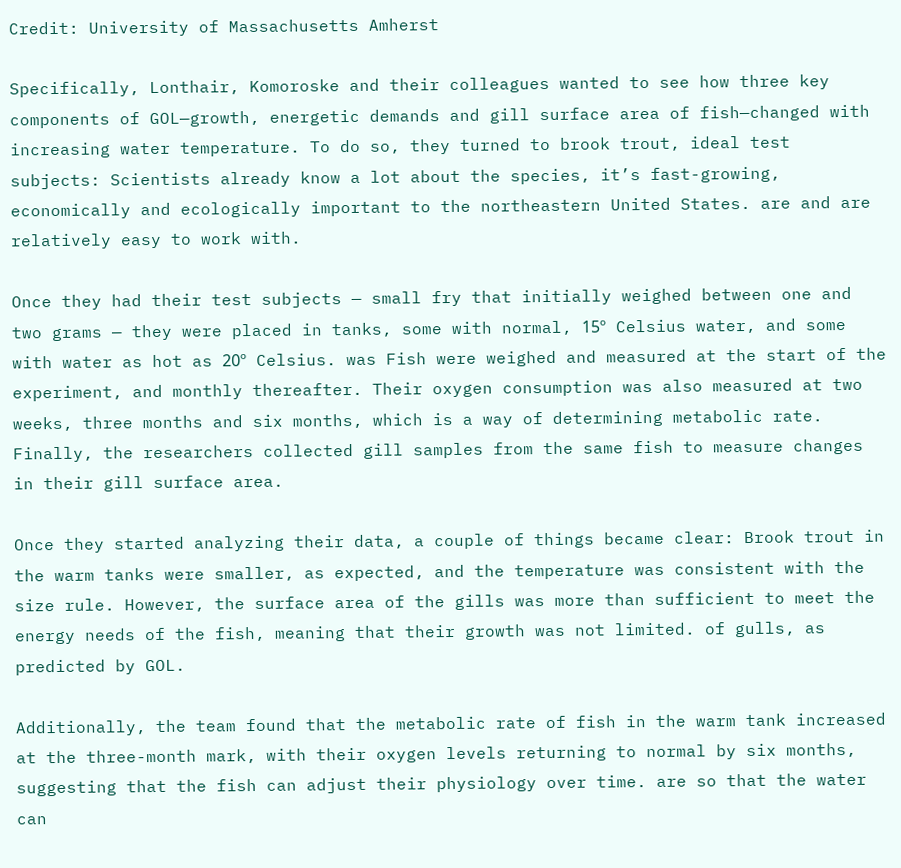Credit: University of Massachusetts Amherst

Specifically, Lonthair, Komoroske and their colleagues wanted to see how three key components of GOL—growth, energetic demands and gill surface area of fish—changed with increasing water temperature. To do so, they turned to brook trout, ideal test subjects: Scientists already know a lot about the species, it’s fast-growing, economically and ecologically important to the northeastern United States. are and are relatively easy to work with.

Once they had their test subjects — small fry that initially weighed between one and two grams — they were placed in tanks, some with normal, 15º Celsius water, and some with water as hot as 20º Celsius. was Fish were weighed and measured at the start of the experiment, and monthly thereafter. Their oxygen consumption was also measured at two weeks, three months and six months, which is a way of determining metabolic rate. Finally, the researchers collected gill samples from the same fish to measure changes in their gill surface area.

Once they started analyzing their data, a couple of things became clear: Brook trout in the warm tanks were smaller, as expected, and the temperature was consistent with the size rule. However, the surface area of the gills was more than sufficient to meet the energy needs of the fish, meaning that their growth was not limited. of gulls, as predicted by GOL.

Additionally, the team found that the metabolic rate of fish in the warm tank increased at the three-month mark, with their oxygen levels returning to normal by six months, suggesting that the fish can adjust their physiology over time. are so that the water can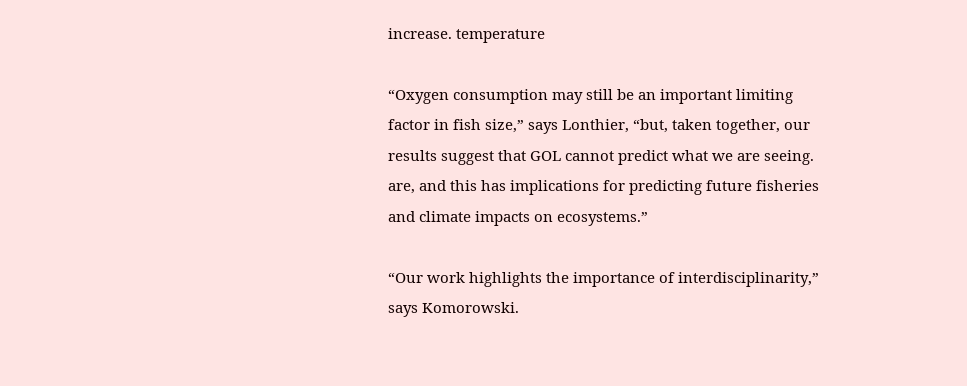increase. temperature

“Oxygen consumption may still be an important limiting factor in fish size,” says Lonthier, “but, taken together, our results suggest that GOL cannot predict what we are seeing. are, and this has implications for predicting future fisheries and climate impacts on ecosystems.”

“Our work highlights the importance of interdisciplinarity,” says Komorowski.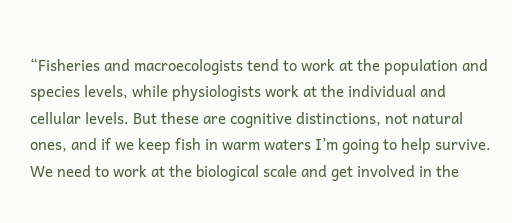“Fisheries and macroecologists tend to work at the population and species levels, while physiologists work at the individual and cellular levels. But these are cognitive distinctions, not natural ones, and if we keep fish in warm waters I’m going to help survive. We need to work at the biological scale and get involved in the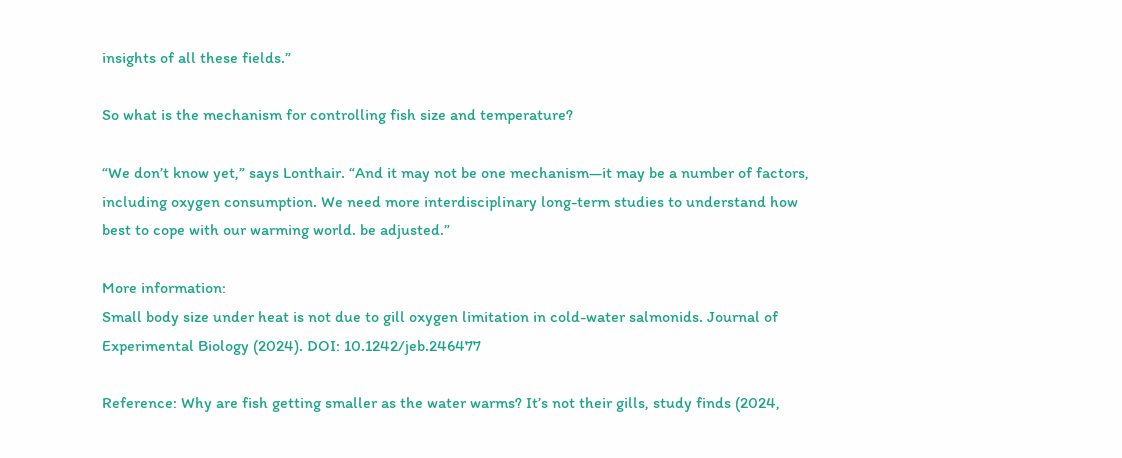insights of all these fields.”

So what is the mechanism for controlling fish size and temperature?

“We don’t know yet,” says Lonthair. “And it may not be one mechanism—it may be a number of factors, including oxygen consumption. We need more interdisciplinary long-term studies to understand how best to cope with our warming world. be adjusted.”

More information:
Small body size under heat is not due to gill oxygen limitation in cold-water salmonids. Journal of Experimental Biology (2024). DOI: 10.1242/jeb.246477

Reference: Why are fish getting smaller as the water warms? It’s not their gills, study finds (2024,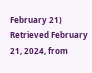February 21) Retrieved February 21, 2024, from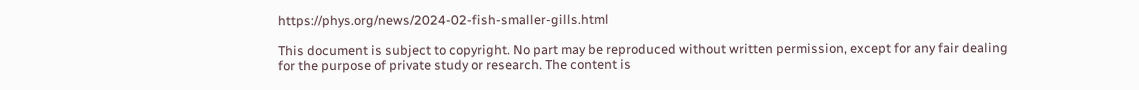https://phys.org/news/2024-02-fish-smaller-gills.html

This document is subject to copyright. No part may be reproduced without written permission, except for any fair dealing for the purpose of private study or research. The content is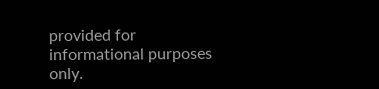provided for informational purposes only.